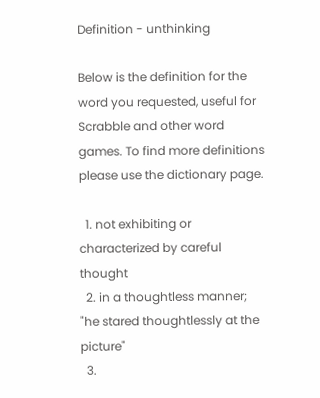Definition - unthinking

Below is the definition for the word you requested, useful for Scrabble and other word games. To find more definitions please use the dictionary page.

  1. not exhibiting or characterized by careful thought
  2. in a thoughtless manner; "he stared thoughtlessly at the picture"
  3.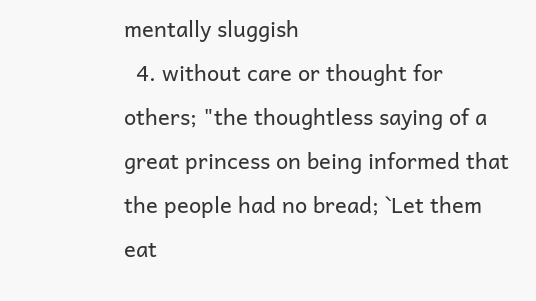mentally sluggish
  4. without care or thought for others; "the thoughtless saying of a great princess on being informed that the people had no bread; `Let them eat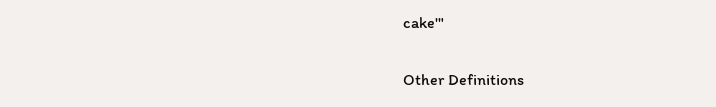cake'"

Other Definitions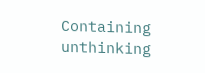Containing unthinking